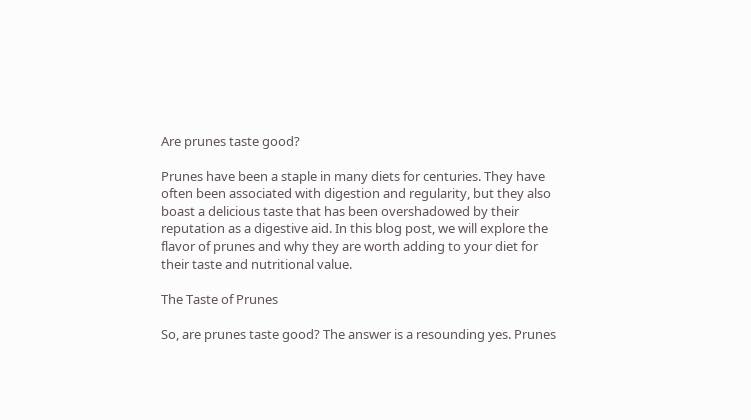Are prunes taste good?

Prunes have been a staple in many diets for centuries. They have often been associated with digestion and regularity, but they also boast a delicious taste that has been overshadowed by their reputation as a digestive aid. In this blog post, we will explore the flavor of prunes and why they are worth adding to your diet for their taste and nutritional value.

The Taste of Prunes

So, are prunes taste good? The answer is a resounding yes. Prunes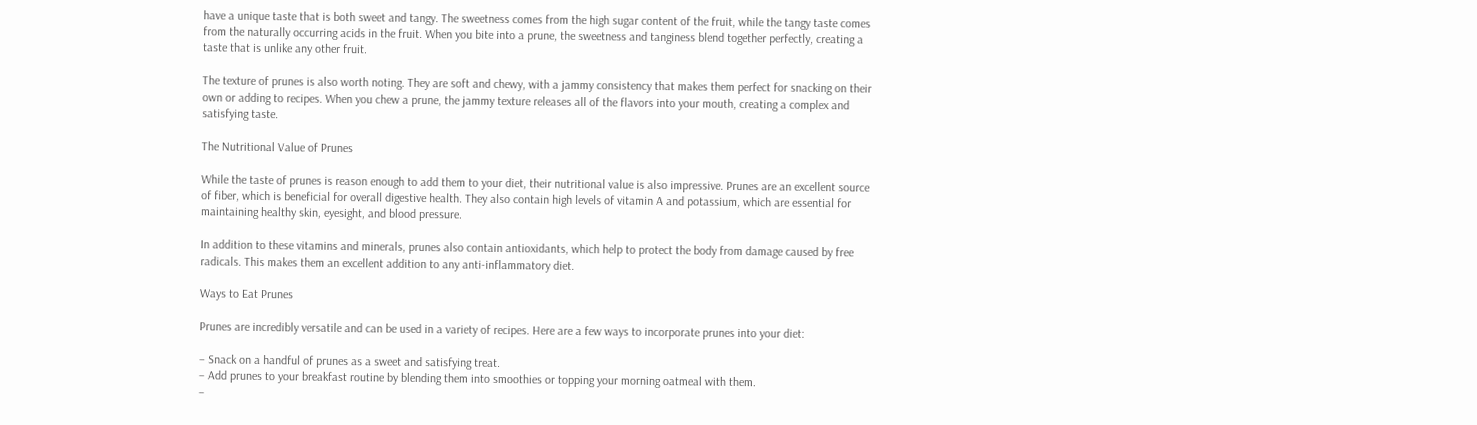have a unique taste that is both sweet and tangy. The sweetness comes from the high sugar content of the fruit, while the tangy taste comes from the naturally occurring acids in the fruit. When you bite into a prune, the sweetness and tanginess blend together perfectly, creating a taste that is unlike any other fruit.

The texture of prunes is also worth noting. They are soft and chewy, with a jammy consistency that makes them perfect for snacking on their own or adding to recipes. When you chew a prune, the jammy texture releases all of the flavors into your mouth, creating a complex and satisfying taste.

The Nutritional Value of Prunes

While the taste of prunes is reason enough to add them to your diet, their nutritional value is also impressive. Prunes are an excellent source of fiber, which is beneficial for overall digestive health. They also contain high levels of vitamin A and potassium, which are essential for maintaining healthy skin, eyesight, and blood pressure.

In addition to these vitamins and minerals, prunes also contain antioxidants, which help to protect the body from damage caused by free radicals. This makes them an excellent addition to any anti-inflammatory diet.

Ways to Eat Prunes

Prunes are incredibly versatile and can be used in a variety of recipes. Here are a few ways to incorporate prunes into your diet:

– Snack on a handful of prunes as a sweet and satisfying treat.
– Add prunes to your breakfast routine by blending them into smoothies or topping your morning oatmeal with them.
–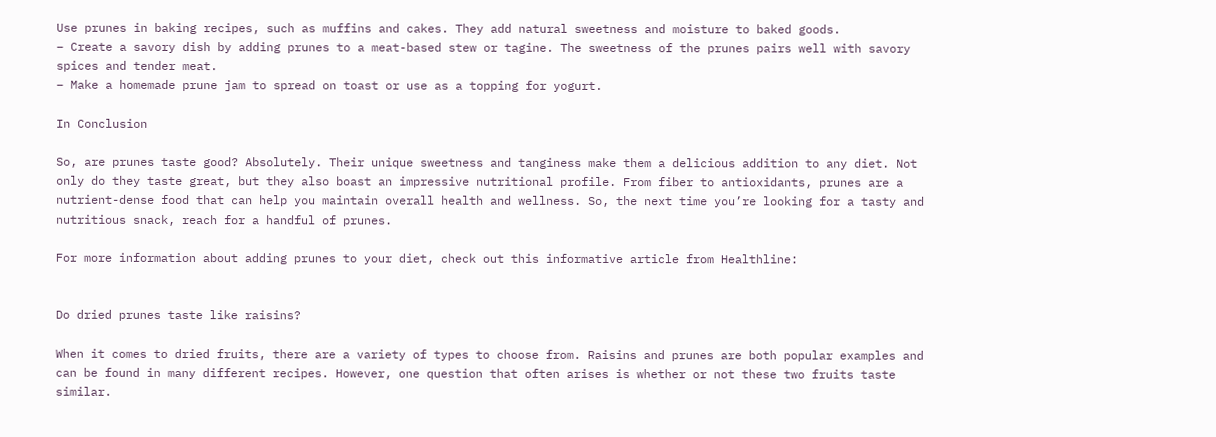Use prunes in baking recipes, such as muffins and cakes. They add natural sweetness and moisture to baked goods.
– Create a savory dish by adding prunes to a meat-based stew or tagine. The sweetness of the prunes pairs well with savory spices and tender meat.
– Make a homemade prune jam to spread on toast or use as a topping for yogurt.

In Conclusion

So, are prunes taste good? Absolutely. Their unique sweetness and tanginess make them a delicious addition to any diet. Not only do they taste great, but they also boast an impressive nutritional profile. From fiber to antioxidants, prunes are a nutrient-dense food that can help you maintain overall health and wellness. So, the next time you’re looking for a tasty and nutritious snack, reach for a handful of prunes.

For more information about adding prunes to your diet, check out this informative article from Healthline:


Do dried prunes taste like raisins?

When it comes to dried fruits, there are a variety of types to choose from. Raisins and prunes are both popular examples and can be found in many different recipes. However, one question that often arises is whether or not these two fruits taste similar.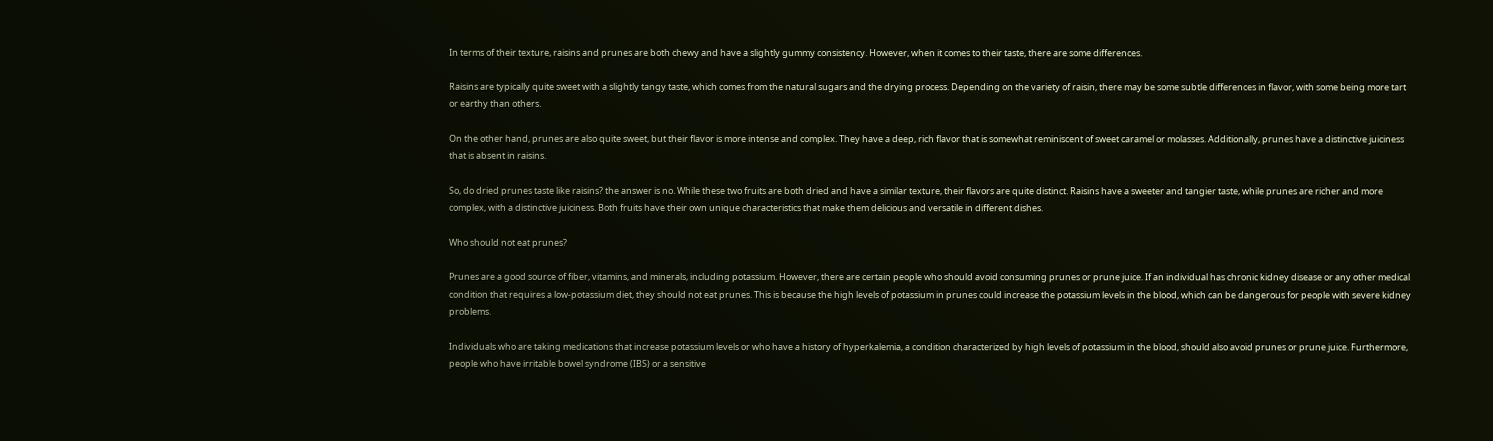In terms of their texture, raisins and prunes are both chewy and have a slightly gummy consistency. However, when it comes to their taste, there are some differences.

Raisins are typically quite sweet with a slightly tangy taste, which comes from the natural sugars and the drying process. Depending on the variety of raisin, there may be some subtle differences in flavor, with some being more tart or earthy than others.

On the other hand, prunes are also quite sweet, but their flavor is more intense and complex. They have a deep, rich flavor that is somewhat reminiscent of sweet caramel or molasses. Additionally, prunes have a distinctive juiciness that is absent in raisins.

So, do dried prunes taste like raisins? the answer is no. While these two fruits are both dried and have a similar texture, their flavors are quite distinct. Raisins have a sweeter and tangier taste, while prunes are richer and more complex, with a distinctive juiciness. Both fruits have their own unique characteristics that make them delicious and versatile in different dishes.

Who should not eat prunes?

Prunes are a good source of fiber, vitamins, and minerals, including potassium. However, there are certain people who should avoid consuming prunes or prune juice. If an individual has chronic kidney disease or any other medical condition that requires a low-potassium diet, they should not eat prunes. This is because the high levels of potassium in prunes could increase the potassium levels in the blood, which can be dangerous for people with severe kidney problems.

Individuals who are taking medications that increase potassium levels or who have a history of hyperkalemia, a condition characterized by high levels of potassium in the blood, should also avoid prunes or prune juice. Furthermore, people who have irritable bowel syndrome (IBS) or a sensitive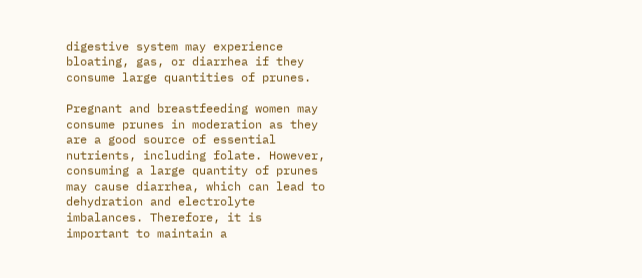digestive system may experience bloating, gas, or diarrhea if they consume large quantities of prunes.

Pregnant and breastfeeding women may consume prunes in moderation as they are a good source of essential nutrients, including folate. However, consuming a large quantity of prunes may cause diarrhea, which can lead to dehydration and electrolyte imbalances. Therefore, it is important to maintain a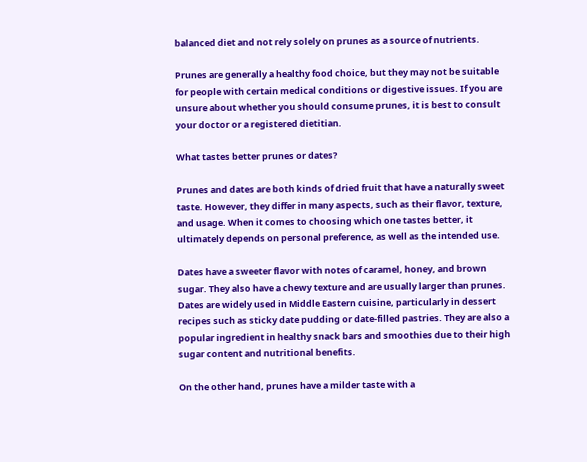balanced diet and not rely solely on prunes as a source of nutrients.

Prunes are generally a healthy food choice, but they may not be suitable for people with certain medical conditions or digestive issues. If you are unsure about whether you should consume prunes, it is best to consult your doctor or a registered dietitian.

What tastes better prunes or dates?

Prunes and dates are both kinds of dried fruit that have a naturally sweet taste. However, they differ in many aspects, such as their flavor, texture, and usage. When it comes to choosing which one tastes better, it ultimately depends on personal preference, as well as the intended use.

Dates have a sweeter flavor with notes of caramel, honey, and brown sugar. They also have a chewy texture and are usually larger than prunes. Dates are widely used in Middle Eastern cuisine, particularly in dessert recipes such as sticky date pudding or date-filled pastries. They are also a popular ingredient in healthy snack bars and smoothies due to their high sugar content and nutritional benefits.

On the other hand, prunes have a milder taste with a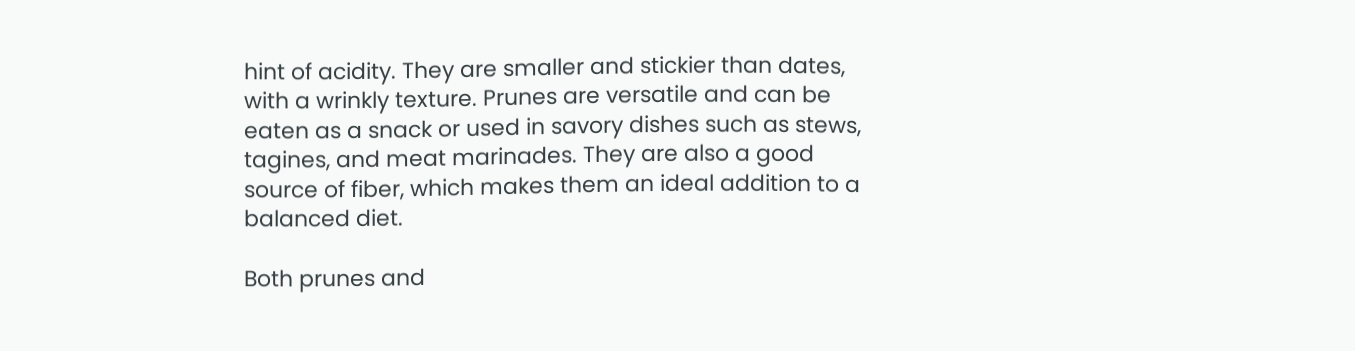hint of acidity. They are smaller and stickier than dates, with a wrinkly texture. Prunes are versatile and can be eaten as a snack or used in savory dishes such as stews, tagines, and meat marinades. They are also a good source of fiber, which makes them an ideal addition to a balanced diet.

Both prunes and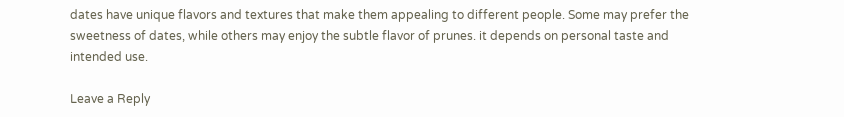dates have unique flavors and textures that make them appealing to different people. Some may prefer the sweetness of dates, while others may enjoy the subtle flavor of prunes. it depends on personal taste and intended use.

Leave a Reply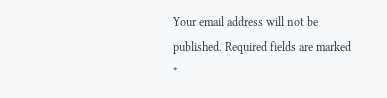Your email address will not be published. Required fields are marked *